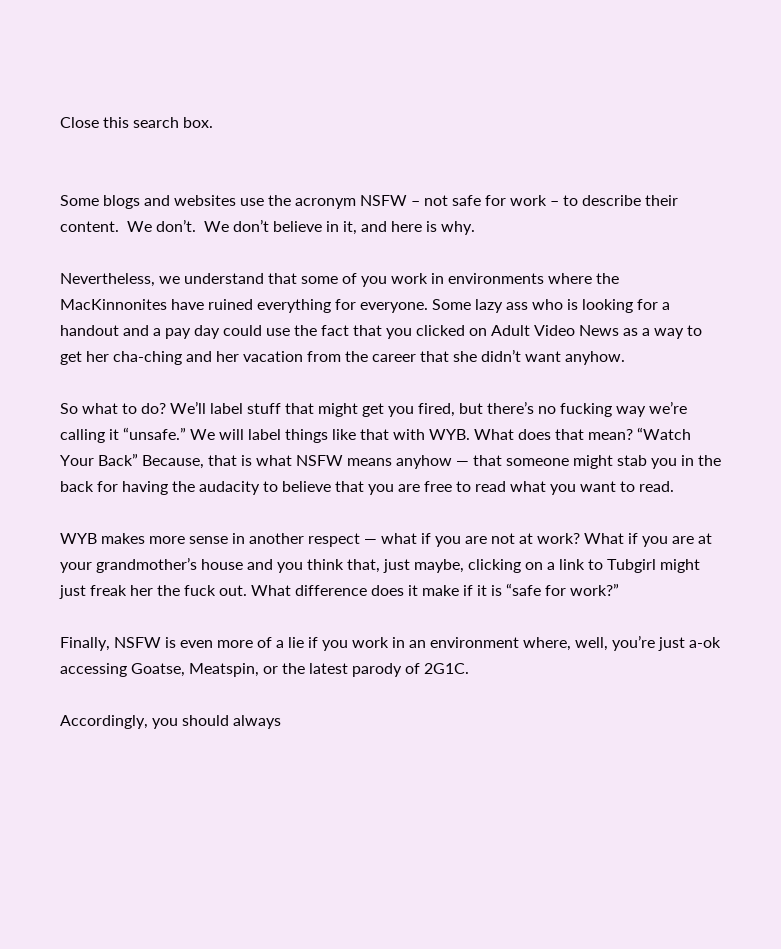Close this search box.


Some blogs and websites use the acronym NSFW – not safe for work – to describe their content.  We don’t.  We don’t believe in it, and here is why.

Nevertheless, we understand that some of you work in environments where the MacKinnonites have ruined everything for everyone. Some lazy ass who is looking for a handout and a pay day could use the fact that you clicked on Adult Video News as a way to get her cha-ching and her vacation from the career that she didn’t want anyhow.

So what to do? We’ll label stuff that might get you fired, but there’s no fucking way we’re calling it “unsafe.” We will label things like that with WYB. What does that mean? “Watch Your Back” Because, that is what NSFW means anyhow — that someone might stab you in the back for having the audacity to believe that you are free to read what you want to read.

WYB makes more sense in another respect — what if you are not at work? What if you are at your grandmother’s house and you think that, just maybe, clicking on a link to Tubgirl might just freak her the fuck out. What difference does it make if it is “safe for work?”

Finally, NSFW is even more of a lie if you work in an environment where, well, you’re just a-ok accessing Goatse, Meatspin, or the latest parody of 2G1C.

Accordingly, you should always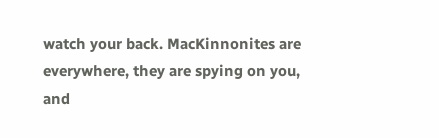watch your back. MacKinnonites are everywhere, they are spying on you, and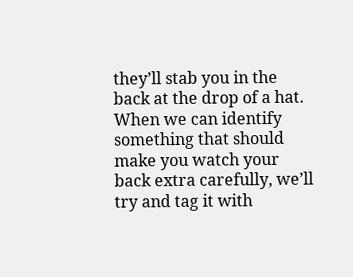they’ll stab you in the back at the drop of a hat. When we can identify something that should make you watch your back extra carefully, we’ll try and tag it with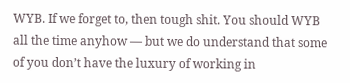WYB. If we forget to, then tough shit. You should WYB all the time anyhow — but we do understand that some of you don’t have the luxury of working in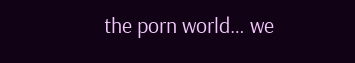the porn world… we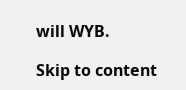will WYB.

Skip to content